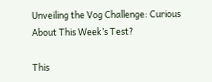Unveiling the Vog Challenge: Curious About This Week’s Test?

This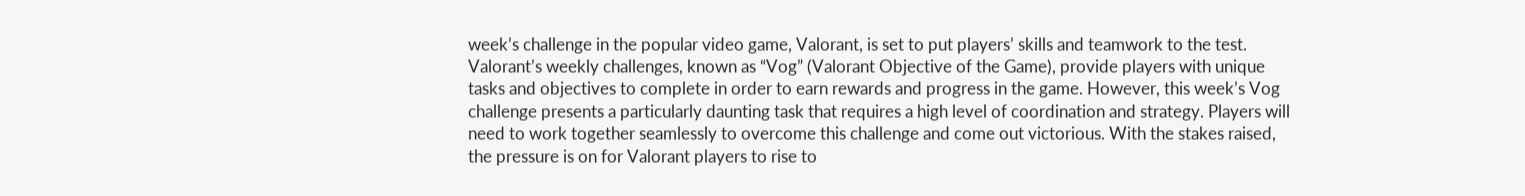week’s challenge in the popular video game, Valorant, is set to put players’ skills and teamwork to the test. Valorant’s weekly challenges, known as “Vog” (Valorant Objective of the Game), provide players with unique tasks and objectives to complete in order to earn rewards and progress in the game. However, this week’s Vog challenge presents a particularly daunting task that requires a high level of coordination and strategy. Players will need to work together seamlessly to overcome this challenge and come out victorious. With the stakes raised, the pressure is on for Valorant players to rise to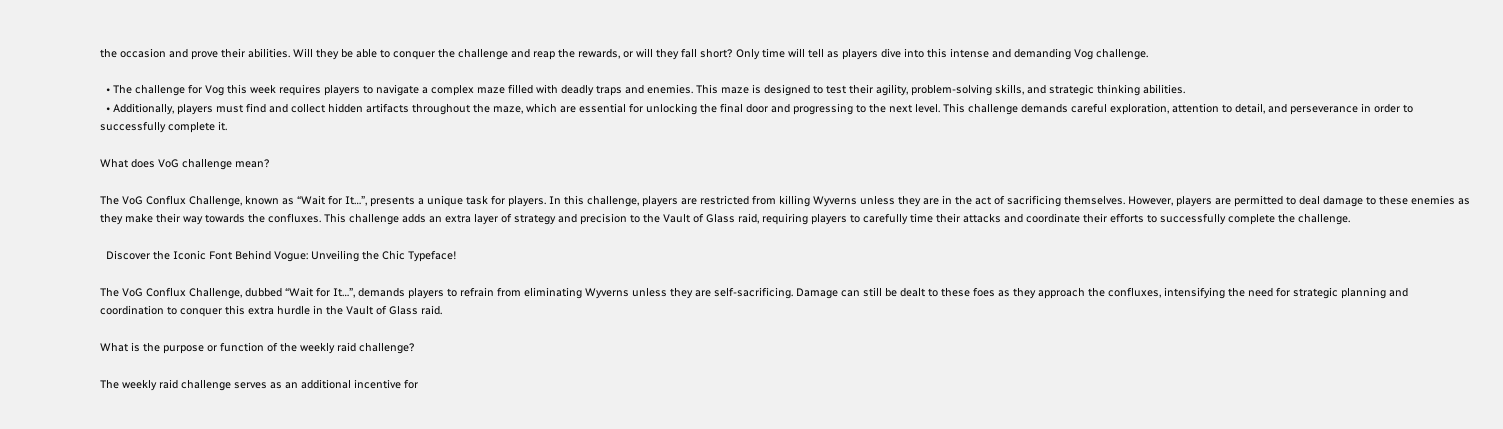the occasion and prove their abilities. Will they be able to conquer the challenge and reap the rewards, or will they fall short? Only time will tell as players dive into this intense and demanding Vog challenge.

  • The challenge for Vog this week requires players to navigate a complex maze filled with deadly traps and enemies. This maze is designed to test their agility, problem-solving skills, and strategic thinking abilities.
  • Additionally, players must find and collect hidden artifacts throughout the maze, which are essential for unlocking the final door and progressing to the next level. This challenge demands careful exploration, attention to detail, and perseverance in order to successfully complete it.

What does VoG challenge mean?

The VoG Conflux Challenge, known as “Wait for It…”, presents a unique task for players. In this challenge, players are restricted from killing Wyverns unless they are in the act of sacrificing themselves. However, players are permitted to deal damage to these enemies as they make their way towards the confluxes. This challenge adds an extra layer of strategy and precision to the Vault of Glass raid, requiring players to carefully time their attacks and coordinate their efforts to successfully complete the challenge.

  Discover the Iconic Font Behind Vogue: Unveiling the Chic Typeface!

The VoG Conflux Challenge, dubbed “Wait for It…”, demands players to refrain from eliminating Wyverns unless they are self-sacrificing. Damage can still be dealt to these foes as they approach the confluxes, intensifying the need for strategic planning and coordination to conquer this extra hurdle in the Vault of Glass raid.

What is the purpose or function of the weekly raid challenge?

The weekly raid challenge serves as an additional incentive for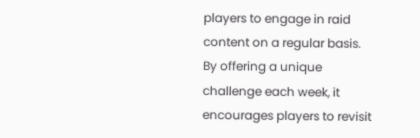players to engage in raid content on a regular basis. By offering a unique challenge each week, it encourages players to revisit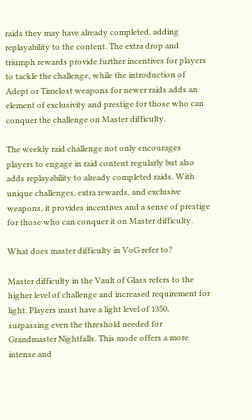raids they may have already completed, adding replayability to the content. The extra drop and triumph rewards provide further incentives for players to tackle the challenge, while the introduction of Adept or Timelost weapons for newer raids adds an element of exclusivity and prestige for those who can conquer the challenge on Master difficulty.

The weekly raid challenge not only encourages players to engage in raid content regularly but also adds replayability to already completed raids. With unique challenges, extra rewards, and exclusive weapons, it provides incentives and a sense of prestige for those who can conquer it on Master difficulty.

What does master difficulty in VoG refer to?

Master difficulty in the Vault of Glass refers to the higher level of challenge and increased requirement for light. Players must have a light level of 1350, surpassing even the threshold needed for Grandmaster Nightfalls. This mode offers a more intense and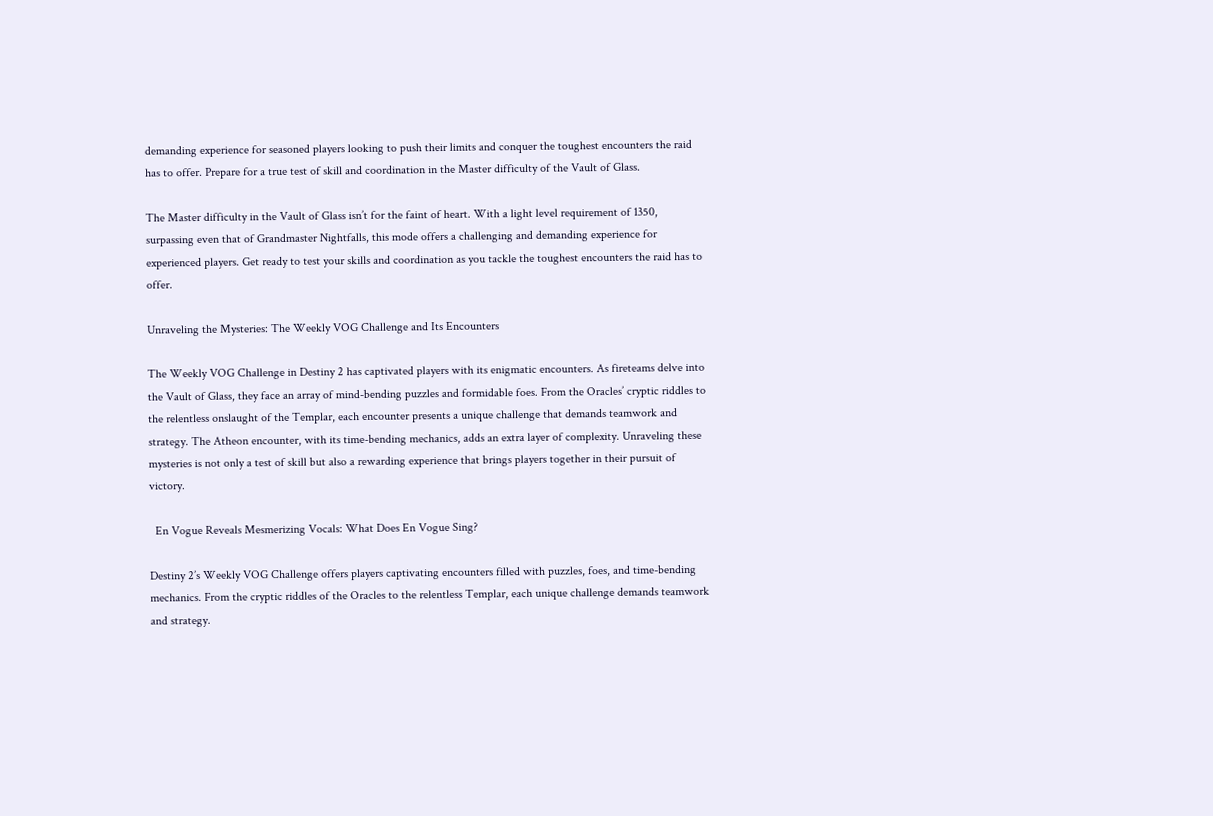demanding experience for seasoned players looking to push their limits and conquer the toughest encounters the raid has to offer. Prepare for a true test of skill and coordination in the Master difficulty of the Vault of Glass.

The Master difficulty in the Vault of Glass isn’t for the faint of heart. With a light level requirement of 1350, surpassing even that of Grandmaster Nightfalls, this mode offers a challenging and demanding experience for experienced players. Get ready to test your skills and coordination as you tackle the toughest encounters the raid has to offer.

Unraveling the Mysteries: The Weekly VOG Challenge and Its Encounters

The Weekly VOG Challenge in Destiny 2 has captivated players with its enigmatic encounters. As fireteams delve into the Vault of Glass, they face an array of mind-bending puzzles and formidable foes. From the Oracles’ cryptic riddles to the relentless onslaught of the Templar, each encounter presents a unique challenge that demands teamwork and strategy. The Atheon encounter, with its time-bending mechanics, adds an extra layer of complexity. Unraveling these mysteries is not only a test of skill but also a rewarding experience that brings players together in their pursuit of victory.

  En Vogue Reveals Mesmerizing Vocals: What Does En Vogue Sing?

Destiny 2’s Weekly VOG Challenge offers players captivating encounters filled with puzzles, foes, and time-bending mechanics. From the cryptic riddles of the Oracles to the relentless Templar, each unique challenge demands teamwork and strategy.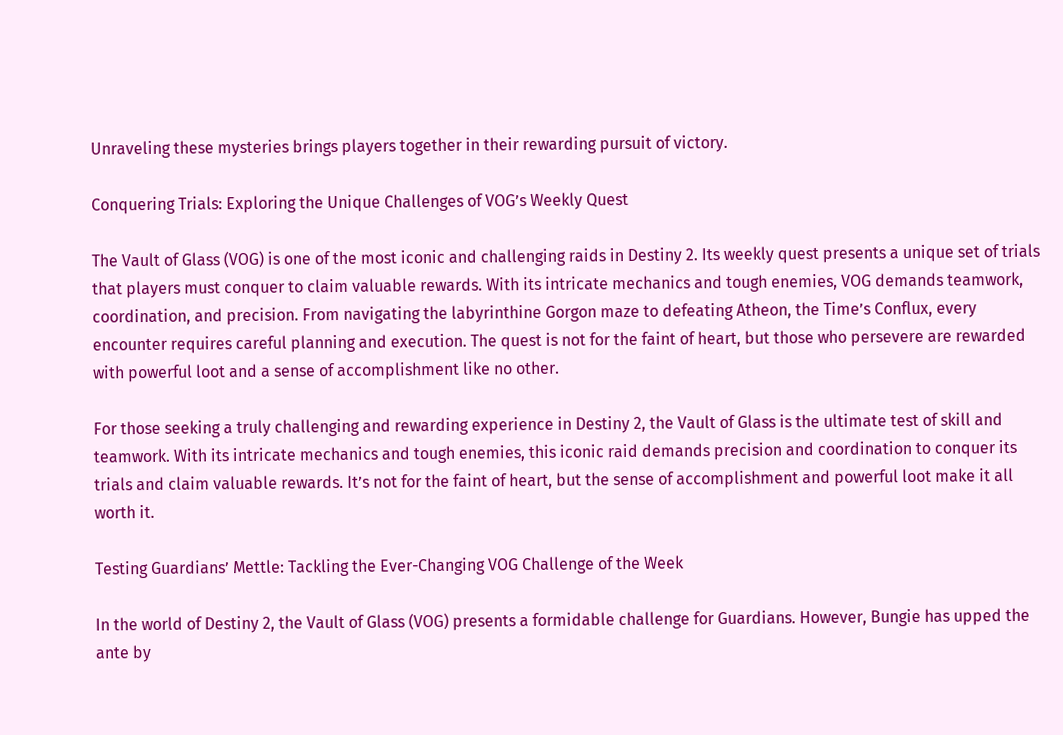Unraveling these mysteries brings players together in their rewarding pursuit of victory.

Conquering Trials: Exploring the Unique Challenges of VOG’s Weekly Quest

The Vault of Glass (VOG) is one of the most iconic and challenging raids in Destiny 2. Its weekly quest presents a unique set of trials that players must conquer to claim valuable rewards. With its intricate mechanics and tough enemies, VOG demands teamwork, coordination, and precision. From navigating the labyrinthine Gorgon maze to defeating Atheon, the Time’s Conflux, every encounter requires careful planning and execution. The quest is not for the faint of heart, but those who persevere are rewarded with powerful loot and a sense of accomplishment like no other.

For those seeking a truly challenging and rewarding experience in Destiny 2, the Vault of Glass is the ultimate test of skill and teamwork. With its intricate mechanics and tough enemies, this iconic raid demands precision and coordination to conquer its trials and claim valuable rewards. It’s not for the faint of heart, but the sense of accomplishment and powerful loot make it all worth it.

Testing Guardians’ Mettle: Tackling the Ever-Changing VOG Challenge of the Week

In the world of Destiny 2, the Vault of Glass (VOG) presents a formidable challenge for Guardians. However, Bungie has upped the ante by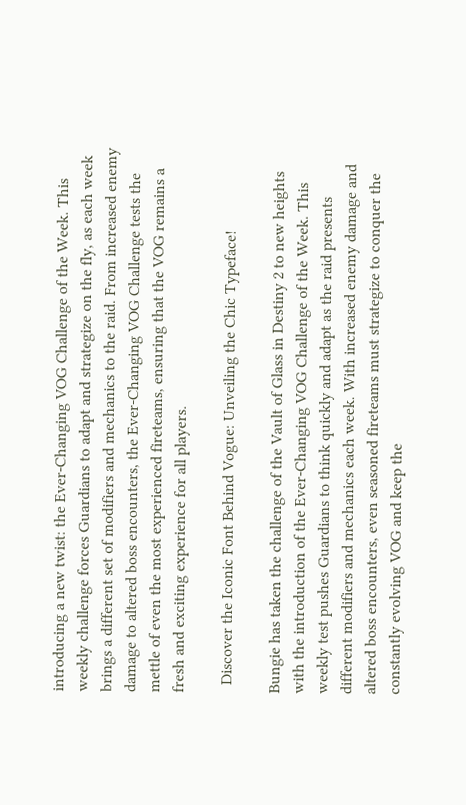introducing a new twist: the Ever-Changing VOG Challenge of the Week. This weekly challenge forces Guardians to adapt and strategize on the fly, as each week brings a different set of modifiers and mechanics to the raid. From increased enemy damage to altered boss encounters, the Ever-Changing VOG Challenge tests the mettle of even the most experienced fireteams, ensuring that the VOG remains a fresh and exciting experience for all players.

  Discover the Iconic Font Behind Vogue: Unveiling the Chic Typeface!

Bungie has taken the challenge of the Vault of Glass in Destiny 2 to new heights with the introduction of the Ever-Changing VOG Challenge of the Week. This weekly test pushes Guardians to think quickly and adapt as the raid presents different modifiers and mechanics each week. With increased enemy damage and altered boss encounters, even seasoned fireteams must strategize to conquer the constantly evolving VOG and keep the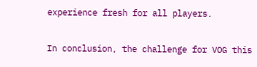experience fresh for all players.

In conclusion, the challenge for VOG this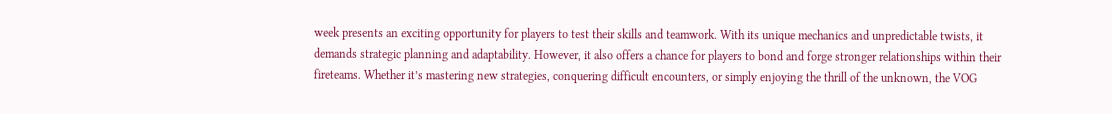week presents an exciting opportunity for players to test their skills and teamwork. With its unique mechanics and unpredictable twists, it demands strategic planning and adaptability. However, it also offers a chance for players to bond and forge stronger relationships within their fireteams. Whether it’s mastering new strategies, conquering difficult encounters, or simply enjoying the thrill of the unknown, the VOG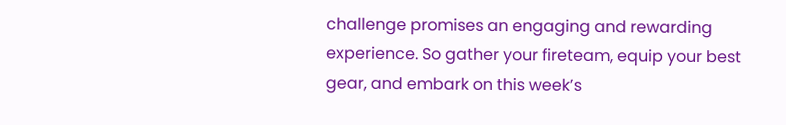challenge promises an engaging and rewarding experience. So gather your fireteam, equip your best gear, and embark on this week’s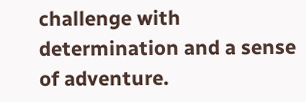challenge with determination and a sense of adventure.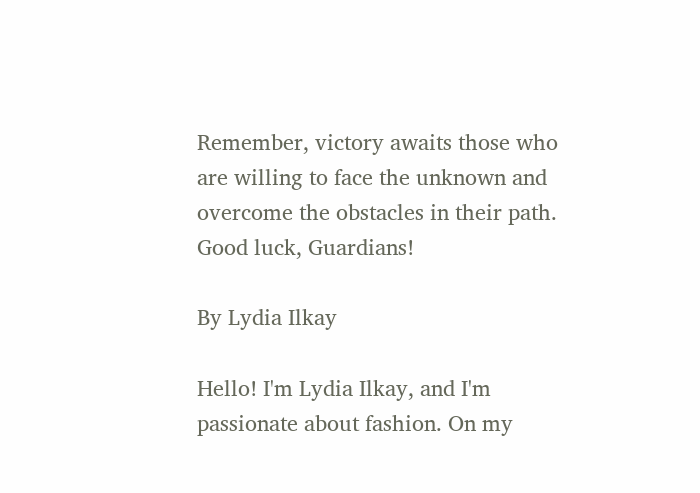Remember, victory awaits those who are willing to face the unknown and overcome the obstacles in their path. Good luck, Guardians!

By Lydia Ilkay

Hello! I'm Lydia Ilkay, and I'm passionate about fashion. On my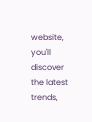website, you'll discover the latest trends,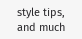style tips, and much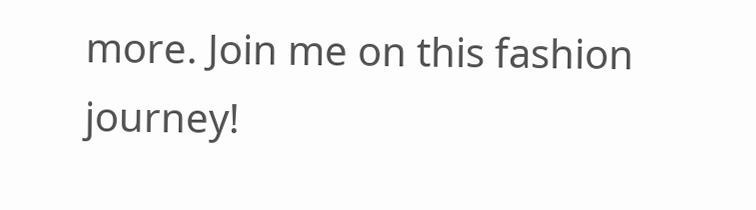more. Join me on this fashion journey!